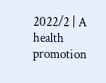2022/2 | A health promotion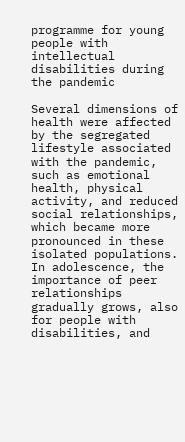programme for young people with intellectual disabilities during the pandemic

Several dimensions of health were affected by the segregated lifestyle associated with the pandemic, such as emotional health, physical activity, and reduced social relationships, which became more pronounced in these isolated populations. In adolescence, the importance of peer relationships gradually grows, also for people with disabilities, and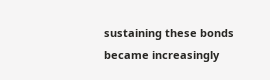sustaining these bonds became increasingly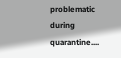problematic during quarantine....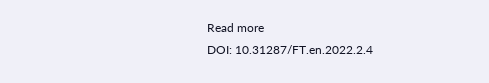Read more
DOI: 10.31287/FT.en.2022.2.4